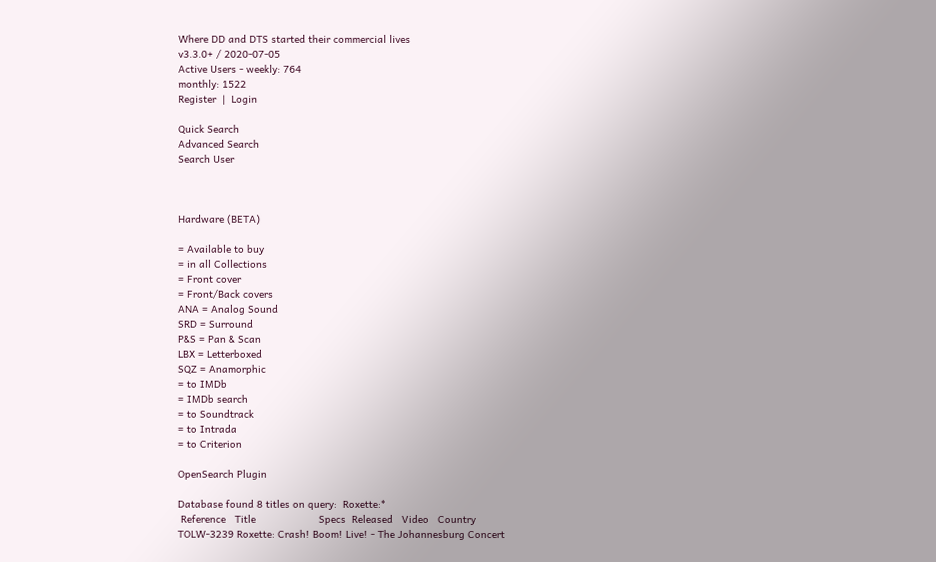Where DD and DTS started their commercial lives
v3.3.0+ / 2020-07-05
Active Users - weekly: 764
monthly: 1522
Register  |  Login

Quick Search
Advanced Search
Search User



Hardware (BETA)

= Available to buy
= in all Collections
= Front cover
= Front/Back covers
ANA = Analog Sound
SRD = Surround
P&S = Pan & Scan
LBX = Letterboxed
SQZ = Anamorphic
= to IMDb
= IMDb search
= to Soundtrack
= to Intrada
= to Criterion

OpenSearch Plugin

Database found 8 titles on query:  Roxette:*
 Reference   Title                     Specs  Released   Video   Country
TOLW-3239 Roxette: Crash! Boom! Live! - The Johannesburg Concert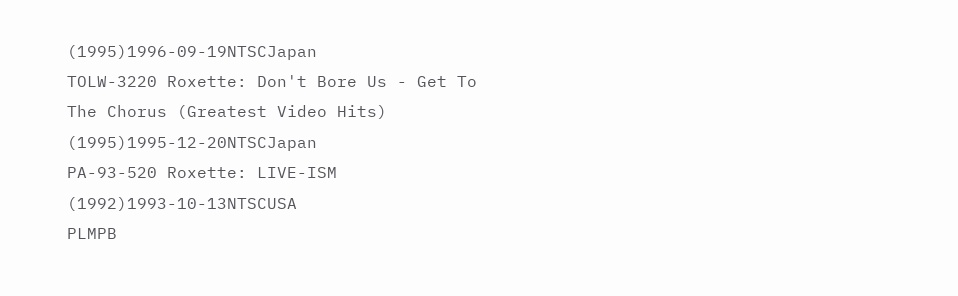(1995)1996-09-19NTSCJapan
TOLW-3220 Roxette: Don't Bore Us - Get To The Chorus (Greatest Video Hits) (1995)1995-12-20NTSCJapan
PA-93-520 Roxette: LIVE-ISM (1992)1993-10-13NTSCUSA
PLMPB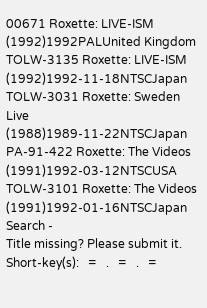00671 Roxette: LIVE-ISM (1992)1992PALUnited Kingdom
TOLW-3135 Roxette: LIVE-ISM (1992)1992-11-18NTSCJapan
TOLW-3031 Roxette: Sweden Live (1988)1989-11-22NTSCJapan
PA-91-422 Roxette: The Videos (1991)1992-03-12NTSCUSA
TOLW-3101 Roxette: The Videos (1991)1992-01-16NTSCJapan
Search -
Title missing? Please submit it.
Short-key(s):   =   .   =   .   =